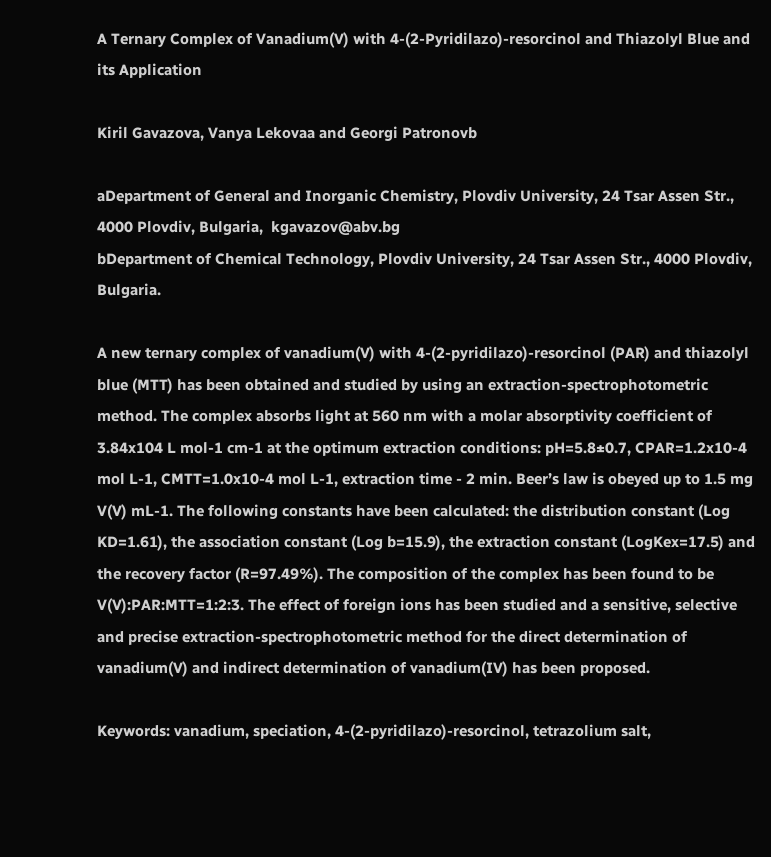A Ternary Complex of Vanadium(V) with 4-(2-Pyridilazo)-resorcinol and Thiazolyl Blue and its Application

Kiril Gavazova, Vanya Lekovaa and Georgi Patronovb

aDepartment of General and Inorganic Chemistry, Plovdiv University, 24 Tsar Assen Str., 4000 Plovdiv, Bulgaria,  kgavazov@abv.bg
bDepartment of Chemical Technology, Plovdiv University, 24 Tsar Assen Str., 4000 Plovdiv, Bulgaria.

A new ternary complex of vanadium(V) with 4-(2-pyridilazo)-resorcinol (PAR) and thiazolyl blue (MTT) has been obtained and studied by using an extraction-spectrophotometric method. The complex absorbs light at 560 nm with a molar absorptivity coefficient of 3.84x104 L mol-1 cm-1 at the optimum extraction conditions: pH=5.8±0.7, CPAR=1.2x10-4 mol L-1, CMTT=1.0x10-4 mol L-1, extraction time - 2 min. Beer’s law is obeyed up to 1.5 mg V(V) mL-1. The following constants have been calculated: the distribution constant (Log KD=1.61), the association constant (Log b=15.9), the extraction constant (LogKex=17.5) and the recovery factor (R=97.49%). The composition of the complex has been found to be V(V):PAR:MTT=1:2:3. The effect of foreign ions has been studied and a sensitive, selective and precise extraction-spectrophotometric method for the direct determination of vanadium(V) and indirect determination of vanadium(IV) has been proposed.

Keywords: vanadium, speciation, 4-(2-pyridilazo)-resorcinol, tetrazolium salt,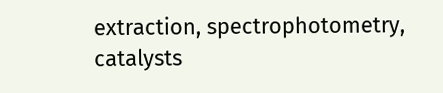extraction, spectrophotometry, catalysts